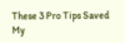These 3 Pro Tips Saved My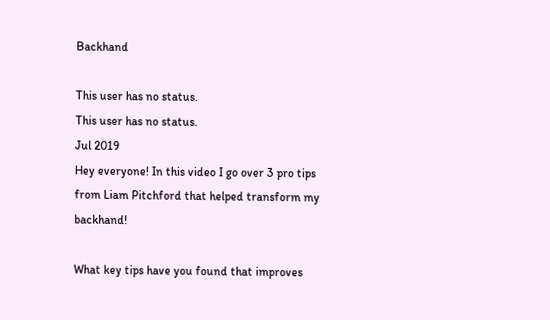Backhand

This user has no status.
This user has no status.
Jul 2019
Hey everyone! In this video I go over 3 pro tips from Liam Pitchford that helped transform my backhand!

What key tips have you found that improves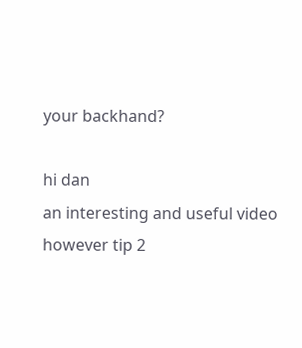your backhand?

hi dan
an interesting and useful video
however tip 2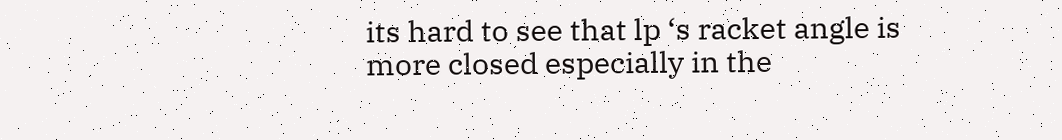its hard to see that lp ‘s racket angle is more closed especially in the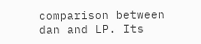comparison between dan and LP. Its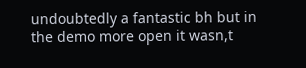undoubtedly a fantastic bh but in the demo more open it wasn,t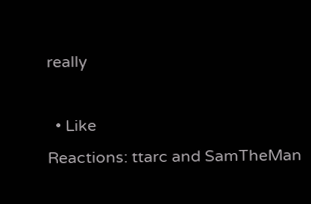really

  • Like
Reactions: ttarc and SamTheMan